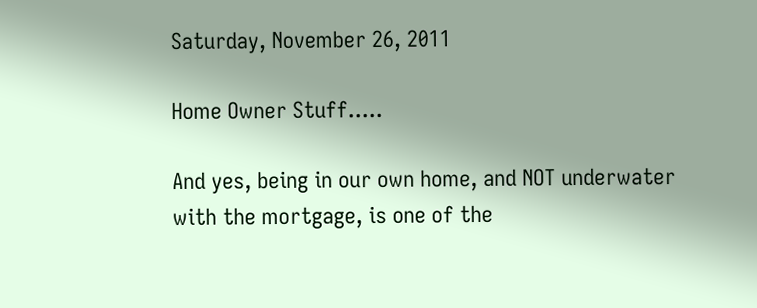Saturday, November 26, 2011

Home Owner Stuff.....

And yes, being in our own home, and NOT underwater with the mortgage, is one of the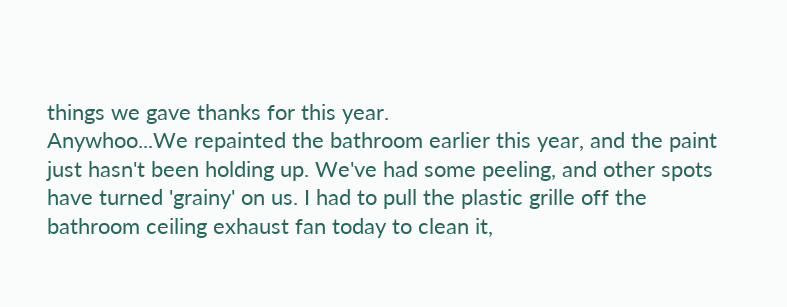things we gave thanks for this year.
Anywhoo...We repainted the bathroom earlier this year, and the paint just hasn't been holding up. We've had some peeling, and other spots have turned 'grainy' on us. I had to pull the plastic grille off the bathroom ceiling exhaust fan today to clean it,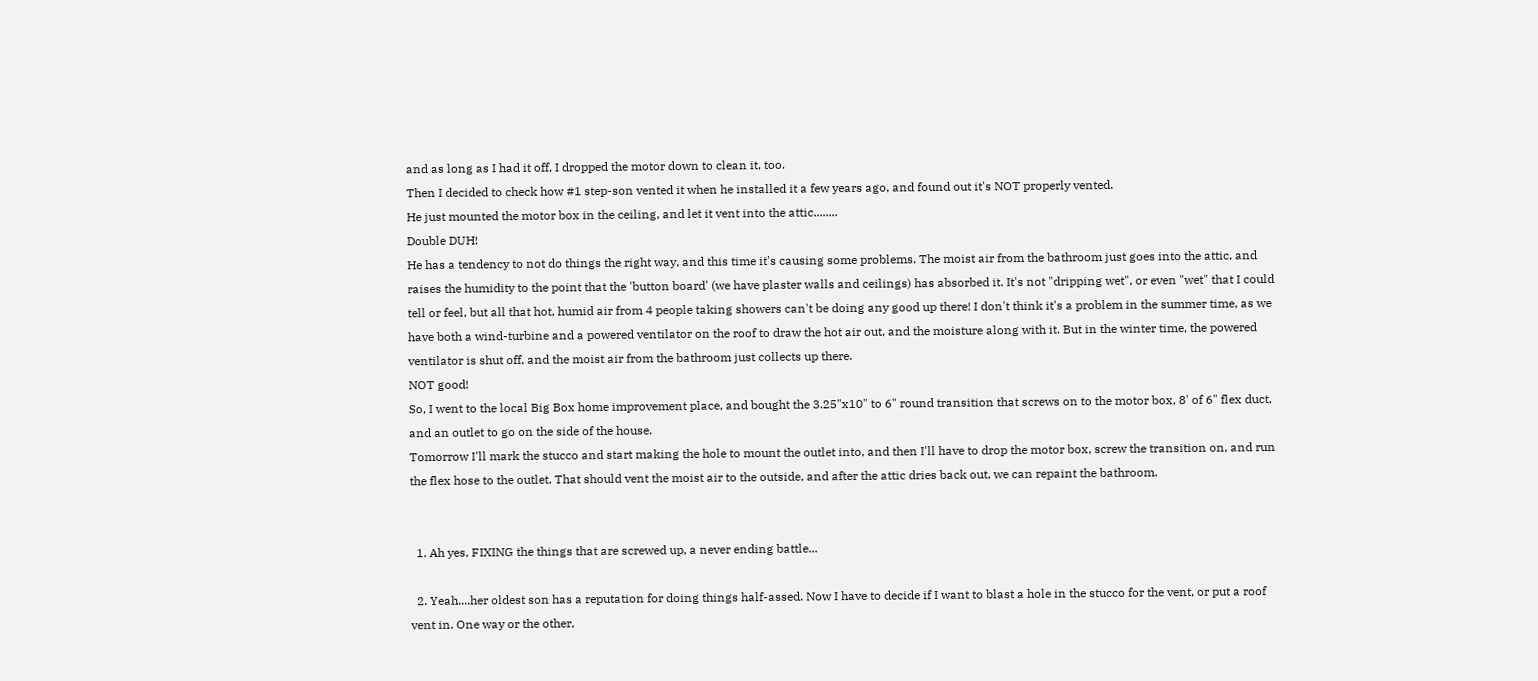and as long as I had it off, I dropped the motor down to clean it, too.
Then I decided to check how #1 step-son vented it when he installed it a few years ago, and found out it's NOT properly vented.
He just mounted the motor box in the ceiling, and let it vent into the attic........
Double DUH!
He has a tendency to not do things the right way, and this time it's causing some problems. The moist air from the bathroom just goes into the attic, and raises the humidity to the point that the 'button board' (we have plaster walls and ceilings) has absorbed it. It's not "dripping wet", or even "wet" that I could tell or feel, but all that hot, humid air from 4 people taking showers can't be doing any good up there! I don't think it's a problem in the summer time, as we have both a wind-turbine and a powered ventilator on the roof to draw the hot air out, and the moisture along with it. But in the winter time, the powered ventilator is shut off, and the moist air from the bathroom just collects up there.
NOT good!
So, I went to the local Big Box home improvement place, and bought the 3.25"x10" to 6" round transition that screws on to the motor box, 8' of 6" flex duct, and an outlet to go on the side of the house.
Tomorrow I'll mark the stucco and start making the hole to mount the outlet into, and then I'll have to drop the motor box, screw the transition on, and run the flex hose to the outlet. That should vent the moist air to the outside, and after the attic dries back out, we can repaint the bathroom.


  1. Ah yes, FIXING the things that are screwed up, a never ending battle...

  2. Yeah....her oldest son has a reputation for doing things half-assed. Now I have to decide if I want to blast a hole in the stucco for the vent, or put a roof vent in. One way or the other,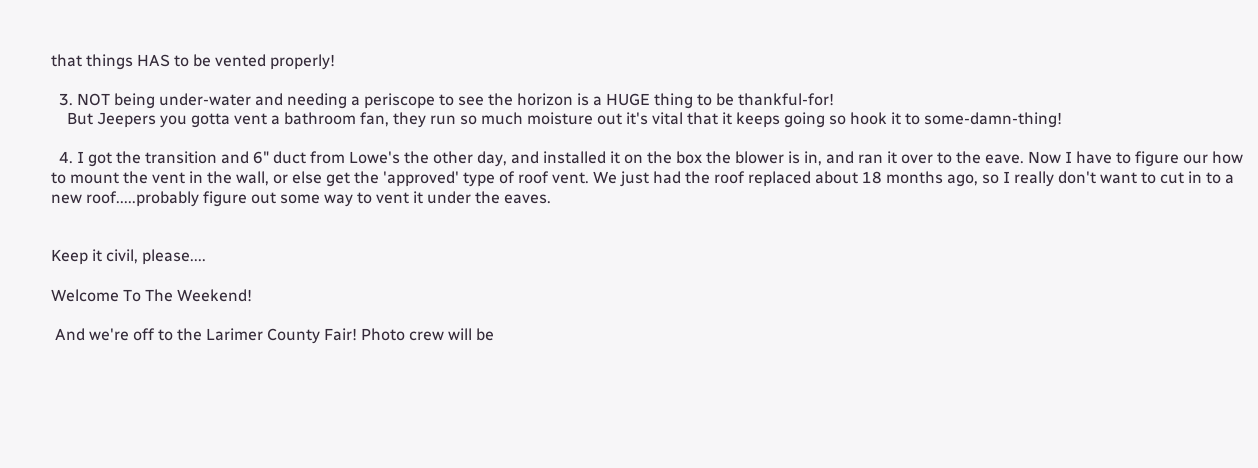that things HAS to be vented properly!

  3. NOT being under-water and needing a periscope to see the horizon is a HUGE thing to be thankful-for!
    But Jeepers you gotta vent a bathroom fan, they run so much moisture out it's vital that it keeps going so hook it to some-damn-thing!

  4. I got the transition and 6" duct from Lowe's the other day, and installed it on the box the blower is in, and ran it over to the eave. Now I have to figure our how to mount the vent in the wall, or else get the 'approved' type of roof vent. We just had the roof replaced about 18 months ago, so I really don't want to cut in to a new roof.....probably figure out some way to vent it under the eaves.


Keep it civil, please....

Welcome To The Weekend!

 And we're off to the Larimer County Fair! Photo crew will be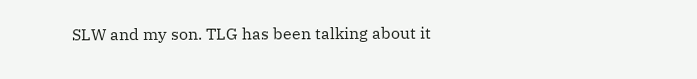SLW and my son. TLG has been talking about it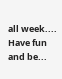all week.... Have fun and be...